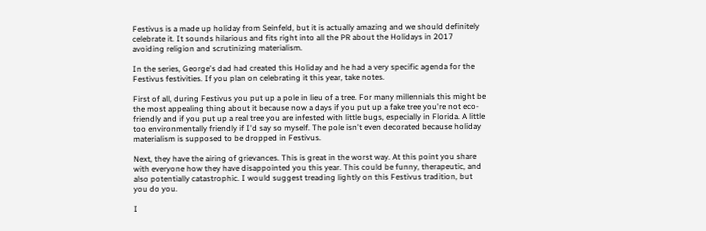Festivus is a made up holiday from Seinfeld, but it is actually amazing and we should definitely celebrate it. It sounds hilarious and fits right into all the PR about the Holidays in 2017 avoiding religion and scrutinizing materialism.

In the series, George's dad had created this Holiday and he had a very specific agenda for the Festivus festivities. If you plan on celebrating it this year, take notes.

First of all, during Festivus you put up a pole in lieu of a tree. For many millennials this might be the most appealing thing about it because now a days if you put up a fake tree you're not eco-friendly and if you put up a real tree you are infested with little bugs, especially in Florida. A little too environmentally friendly if I'd say so myself. The pole isn't even decorated because holiday materialism is supposed to be dropped in Festivus.

Next, they have the airing of grievances. This is great in the worst way. At this point you share with everyone how they have disappointed you this year. This could be funny, therapeutic, and also potentially catastrophic. I would suggest treading lightly on this Festivus tradition, but you do you.

I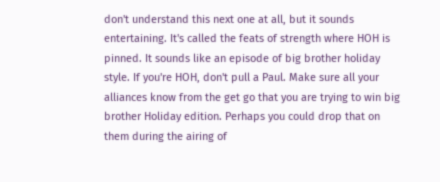don't understand this next one at all, but it sounds entertaining. It's called the feats of strength where HOH is pinned. It sounds like an episode of big brother holiday style. If you're HOH, don't pull a Paul. Make sure all your alliances know from the get go that you are trying to win big brother Holiday edition. Perhaps you could drop that on them during the airing of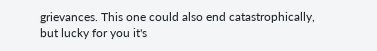grievances. This one could also end catastrophically, but lucky for you it's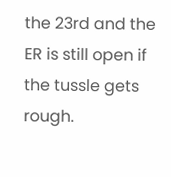the 23rd and the ER is still open if the tussle gets rough.